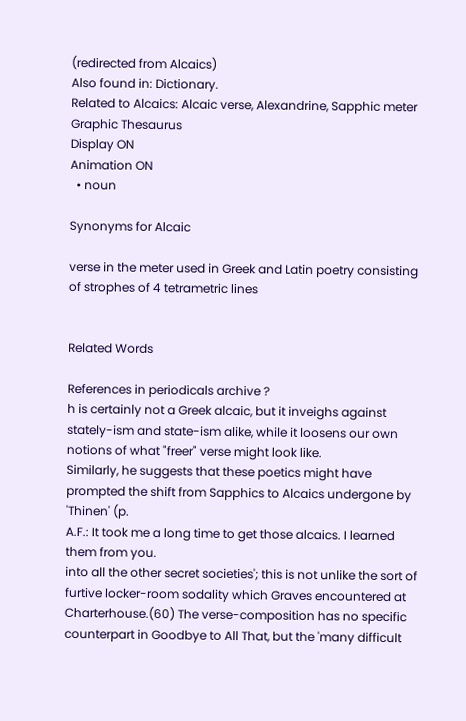(redirected from Alcaics)
Also found in: Dictionary.
Related to Alcaics: Alcaic verse, Alexandrine, Sapphic meter
Graphic Thesaurus
Display ON
Animation ON
  • noun

Synonyms for Alcaic

verse in the meter used in Greek and Latin poetry consisting of strophes of 4 tetrametric lines


Related Words

References in periodicals archive ?
h is certainly not a Greek alcaic, but it inveighs against stately-ism and state-ism alike, while it loosens our own notions of what "freer" verse might look like.
Similarly, he suggests that these poetics might have prompted the shift from Sapphics to Alcaics undergone by 'Thinen' (p.
A.F.: It took me a long time to get those alcaics. I learned them from you.
into all the other secret societies'; this is not unlike the sort of furtive locker-room sodality which Graves encountered at Charterhouse.(60) The verse-composition has no specific counterpart in Goodbye to All That, but the 'many difficult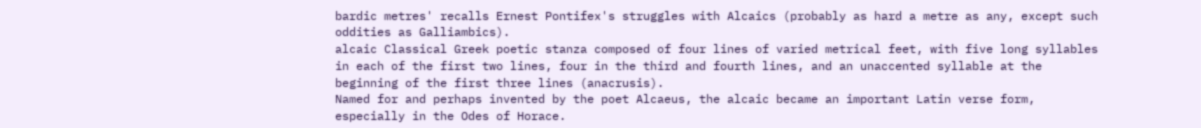bardic metres' recalls Ernest Pontifex's struggles with Alcaics (probably as hard a metre as any, except such oddities as Galliambics).
alcaic Classical Greek poetic stanza composed of four lines of varied metrical feet, with five long syllables in each of the first two lines, four in the third and fourth lines, and an unaccented syllable at the beginning of the first three lines (anacrusis).
Named for and perhaps invented by the poet Alcaeus, the alcaic became an important Latin verse form, especially in the Odes of Horace.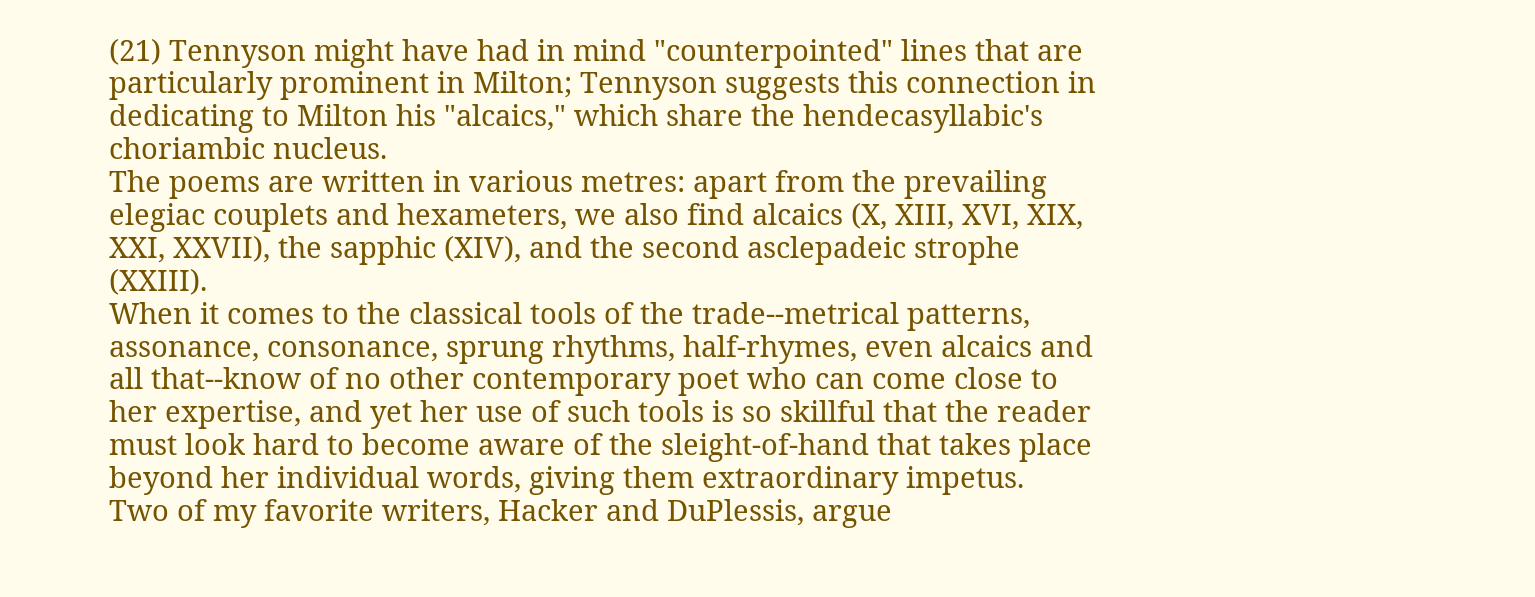(21) Tennyson might have had in mind "counterpointed" lines that are particularly prominent in Milton; Tennyson suggests this connection in dedicating to Milton his "alcaics," which share the hendecasyllabic's choriambic nucleus.
The poems are written in various metres: apart from the prevailing elegiac couplets and hexameters, we also find alcaics (X, XIII, XVI, XIX, XXI, XXVII), the sapphic (XIV), and the second asclepadeic strophe (XXIII).
When it comes to the classical tools of the trade--metrical patterns, assonance, consonance, sprung rhythms, half-rhymes, even alcaics and all that--know of no other contemporary poet who can come close to her expertise, and yet her use of such tools is so skillful that the reader must look hard to become aware of the sleight-of-hand that takes place beyond her individual words, giving them extraordinary impetus.
Two of my favorite writers, Hacker and DuPlessis, argue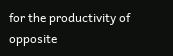for the productivity of opposite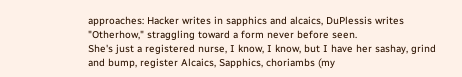approaches: Hacker writes in sapphics and alcaics, DuPlessis writes "Otherhow," straggling toward a form never before seen.
She's just a registered nurse, I know, I know, but I have her sashay, grind and bump, register Alcaics, Sapphics, choriambs (my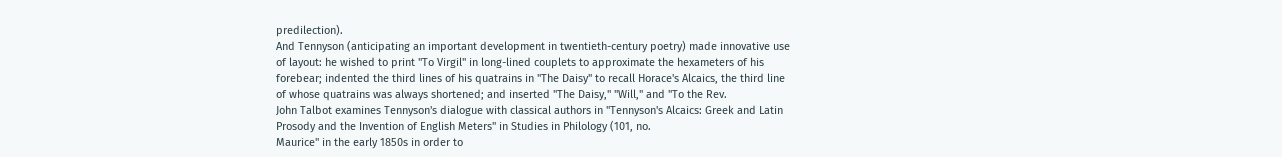predilection).
And Tennyson (anticipating an important development in twentieth-century poetry) made innovative use of layout: he wished to print "To Virgil" in long-lined couplets to approximate the hexameters of his forebear; indented the third lines of his quatrains in "The Daisy" to recall Horace's Alcaics, the third line of whose quatrains was always shortened; and inserted "The Daisy," "Will," and "To the Rev.
John Talbot examines Tennyson's dialogue with classical authors in "Tennyson's Alcaics: Greek and Latin Prosody and the Invention of English Meters" in Studies in Philology (101, no.
Maurice" in the early 1850s in order to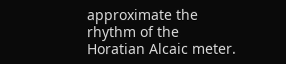approximate the rhythm of the Horatian Alcaic meter.